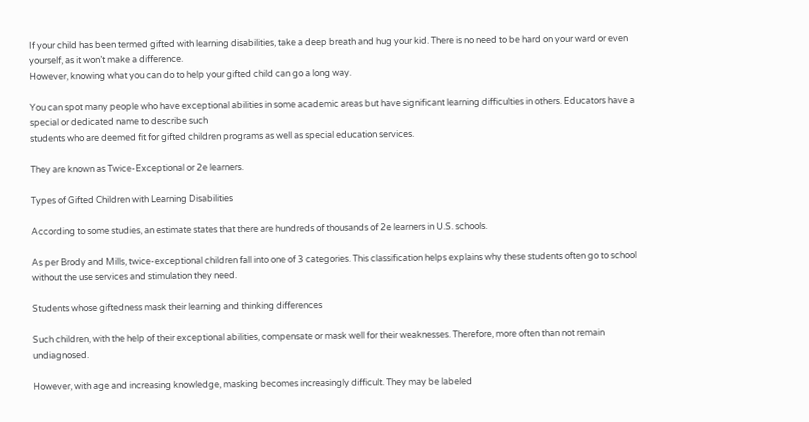If your child has been termed gifted with learning disabilities, take a deep breath and hug your kid. There is no need to be hard on your ward or even yourself, as it won’t make a difference.
However, knowing what you can do to help your gifted child can go a long way.

You can spot many people who have exceptional abilities in some academic areas but have significant learning difficulties in others. Educators have a special or dedicated name to describe such
students who are deemed fit for gifted children programs as well as special education services.

They are known as Twice-Exceptional or 2e learners.

Types of Gifted Children with Learning Disabilities

According to some studies, an estimate states that there are hundreds of thousands of 2e learners in U.S. schools.

As per Brody and Mills, twice-exceptional children fall into one of 3 categories. This classification helps explains why these students often go to school without the use services and stimulation they need.

Students whose giftedness mask their learning and thinking differences

Such children, with the help of their exceptional abilities, compensate or mask well for their weaknesses. Therefore, more often than not remain undiagnosed.

However, with age and increasing knowledge, masking becomes increasingly difficult. They may be labeled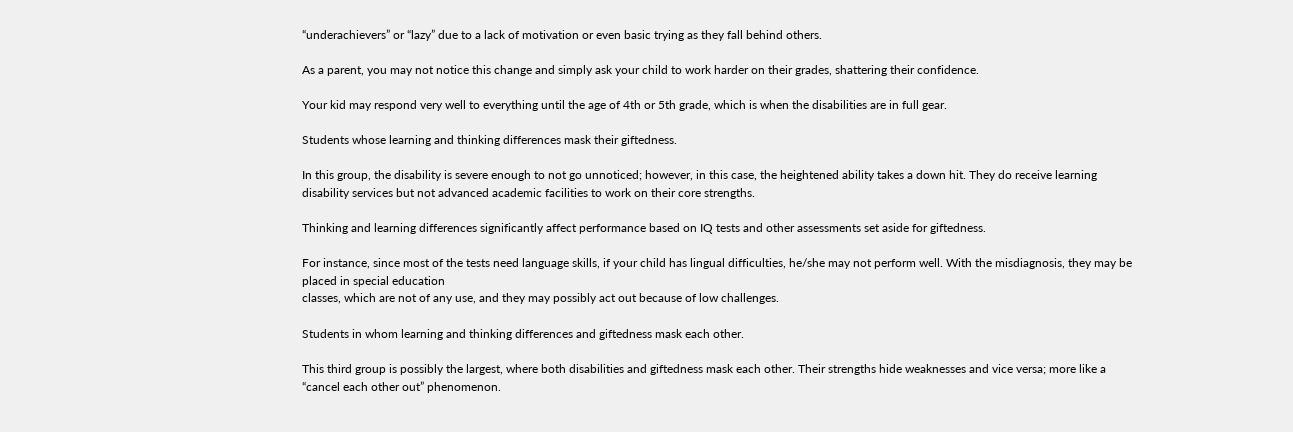“underachievers” or “lazy” due to a lack of motivation or even basic trying as they fall behind others.

As a parent, you may not notice this change and simply ask your child to work harder on their grades, shattering their confidence.

Your kid may respond very well to everything until the age of 4th or 5th grade, which is when the disabilities are in full gear.

Students whose learning and thinking differences mask their giftedness.

In this group, the disability is severe enough to not go unnoticed; however, in this case, the heightened ability takes a down hit. They do receive learning disability services but not advanced academic facilities to work on their core strengths.

Thinking and learning differences significantly affect performance based on IQ tests and other assessments set aside for giftedness.

For instance, since most of the tests need language skills, if your child has lingual difficulties, he/she may not perform well. With the misdiagnosis, they may be placed in special education
classes, which are not of any use, and they may possibly act out because of low challenges.

Students in whom learning and thinking differences and giftedness mask each other.

This third group is possibly the largest, where both disabilities and giftedness mask each other. Their strengths hide weaknesses and vice versa; more like a “cancel each other out” phenomenon.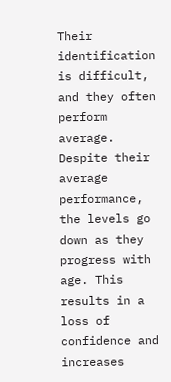Their identification is difficult, and they often perform average. Despite their average performance, the levels go down as they progress with age. This results in a loss of confidence and increases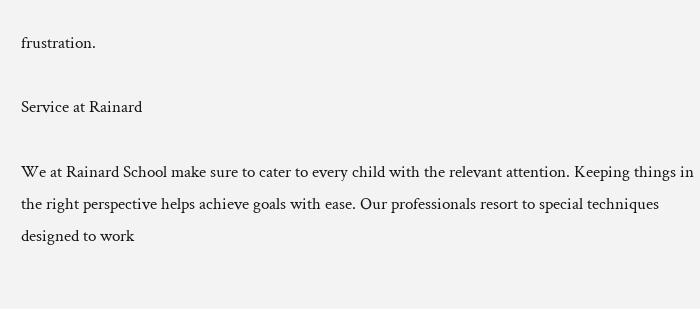frustration.

Service at Rainard

We at Rainard School make sure to cater to every child with the relevant attention. Keeping things in the right perspective helps achieve goals with ease. Our professionals resort to special techniques designed to work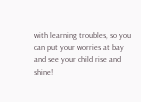with learning troubles, so you can put your worries at bay and see your child rise and shine!